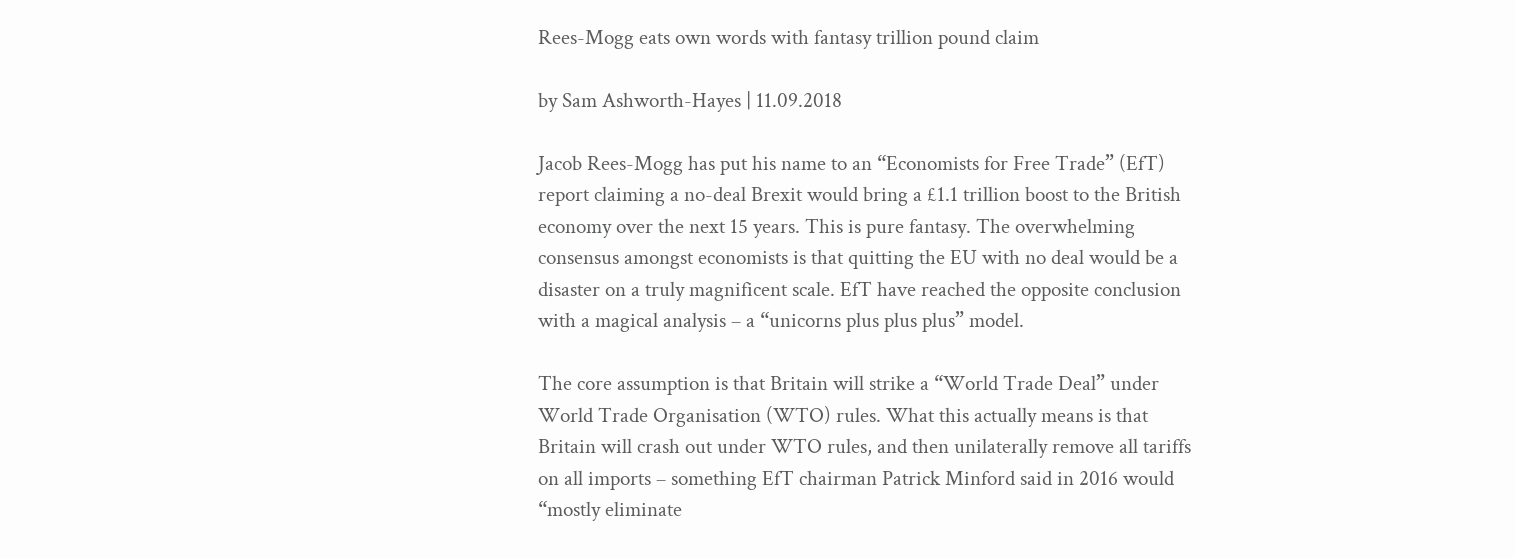Rees-Mogg eats own words with fantasy trillion pound claim

by Sam Ashworth-Hayes | 11.09.2018

Jacob Rees-Mogg has put his name to an “Economists for Free Trade” (EfT) report claiming a no-deal Brexit would bring a £1.1 trillion boost to the British economy over the next 15 years. This is pure fantasy. The overwhelming consensus amongst economists is that quitting the EU with no deal would be a disaster on a truly magnificent scale. EfT have reached the opposite conclusion with a magical analysis – a “unicorns plus plus plus” model.

The core assumption is that Britain will strike a “World Trade Deal” under World Trade Organisation (WTO) rules. What this actually means is that Britain will crash out under WTO rules, and then unilaterally remove all tariffs on all imports – something EfT chairman Patrick Minford said in 2016 would “mostly eliminate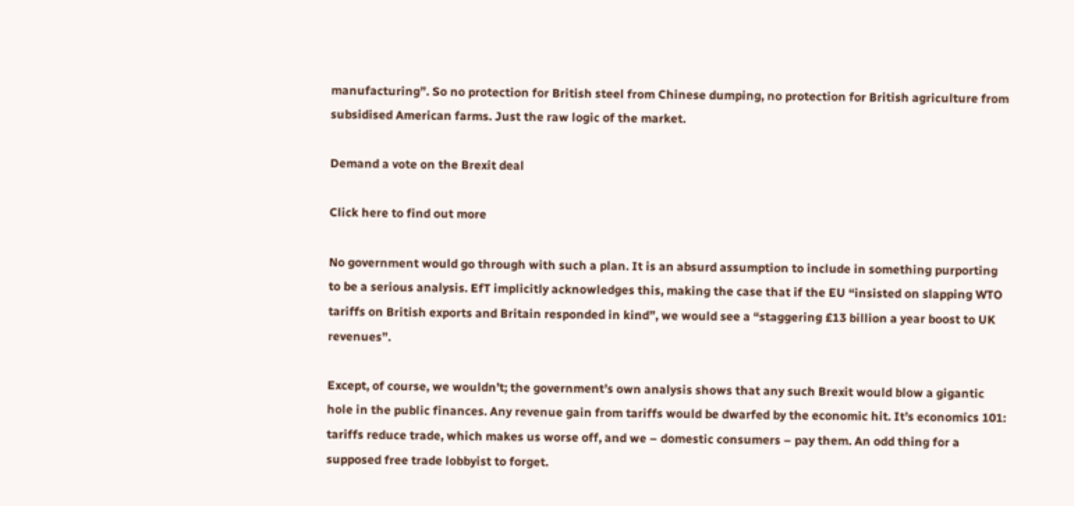manufacturing”. So no protection for British steel from Chinese dumping, no protection for British agriculture from subsidised American farms. Just the raw logic of the market.

Demand a vote on the Brexit deal

Click here to find out more

No government would go through with such a plan. It is an absurd assumption to include in something purporting to be a serious analysis. EfT implicitly acknowledges this, making the case that if the EU “insisted on slapping WTO tariffs on British exports and Britain responded in kind”, we would see a “staggering £13 billion a year boost to UK revenues”.

Except, of course, we wouldn’t; the government’s own analysis shows that any such Brexit would blow a gigantic hole in the public finances. Any revenue gain from tariffs would be dwarfed by the economic hit. It’s economics 101: tariffs reduce trade, which makes us worse off, and we – domestic consumers – pay them. An odd thing for a supposed free trade lobbyist to forget.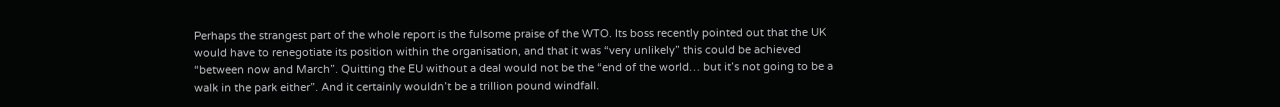Perhaps the strangest part of the whole report is the fulsome praise of the WTO. Its boss recently pointed out that the UK would have to renegotiate its position within the organisation, and that it was “very unlikely” this could be achieved “between now and March”. Quitting the EU without a deal would not be the “end of the world… but it’s not going to be a walk in the park either”. And it certainly wouldn’t be a trillion pound windfall.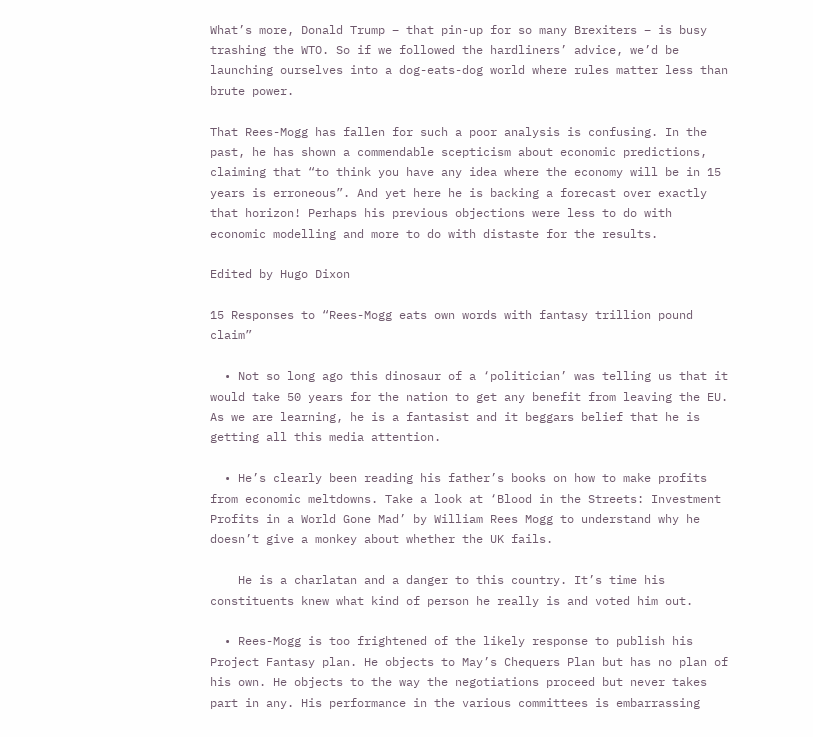What’s more, Donald Trump – that pin-up for so many Brexiters – is busy trashing the WTO. So if we followed the hardliners’ advice, we’d be launching ourselves into a dog-eats-dog world where rules matter less than brute power.

That Rees-Mogg has fallen for such a poor analysis is confusing. In the past, he has shown a commendable scepticism about economic predictions, claiming that “to think you have any idea where the economy will be in 15 years is erroneous”. And yet here he is backing a forecast over exactly that horizon! Perhaps his previous objections were less to do with economic modelling and more to do with distaste for the results.

Edited by Hugo Dixon

15 Responses to “Rees-Mogg eats own words with fantasy trillion pound claim”

  • Not so long ago this dinosaur of a ‘politician’ was telling us that it would take 50 years for the nation to get any benefit from leaving the EU. As we are learning, he is a fantasist and it beggars belief that he is getting all this media attention.

  • He’s clearly been reading his father’s books on how to make profits from economic meltdowns. Take a look at ‘Blood in the Streets: Investment Profits in a World Gone Mad’ by William Rees Mogg to understand why he doesn’t give a monkey about whether the UK fails.

    He is a charlatan and a danger to this country. It’s time his constituents knew what kind of person he really is and voted him out.

  • Rees-Mogg is too frightened of the likely response to publish his Project Fantasy plan. He objects to May’s Chequers Plan but has no plan of his own. He objects to the way the negotiations proceed but never takes part in any. His performance in the various committees is embarrassing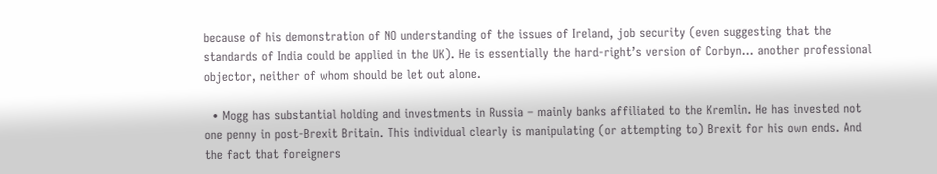because of his demonstration of NO understanding of the issues of Ireland, job security (even suggesting that the standards of India could be applied in the UK). He is essentially the hard-right’s version of Corbyn… another professional objector, neither of whom should be let out alone.

  • Mogg has substantial holding and investments in Russia – mainly banks affiliated to the Kremlin. He has invested not one penny in post-Brexit Britain. This individual clearly is manipulating (or attempting to) Brexit for his own ends. And the fact that foreigners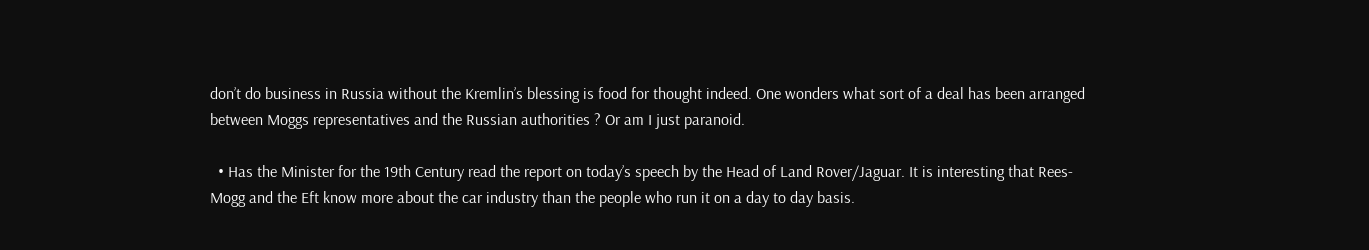don’t do business in Russia without the Kremlin’s blessing is food for thought indeed. One wonders what sort of a deal has been arranged between Moggs representatives and the Russian authorities ? Or am I just paranoid.

  • Has the Minister for the 19th Century read the report on today’s speech by the Head of Land Rover/Jaguar. It is interesting that Rees-Mogg and the Eft know more about the car industry than the people who run it on a day to day basis.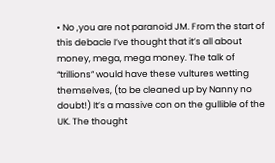• No ,you are not paranoid JM. From the start of this debacle I’ve thought that it’s all about money, mega, mega money. The talk of “trillions” would have these vultures wetting themselves, (to be cleaned up by Nanny no doubt!) It’s a massive con on the gullible of the UK. The thought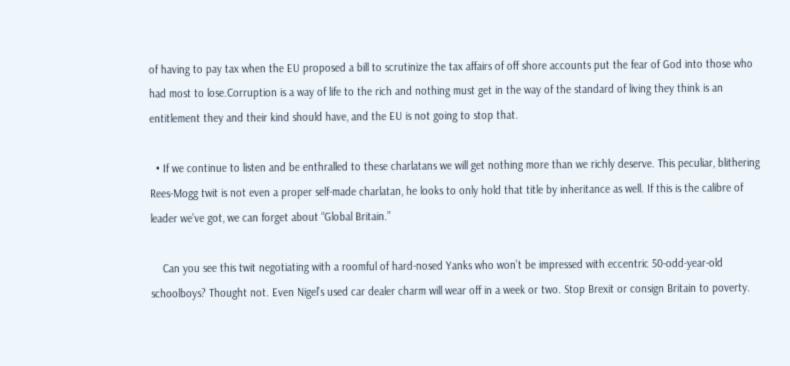of having to pay tax when the EU proposed a bill to scrutinize the tax affairs of off shore accounts put the fear of God into those who had most to lose.Corruption is a way of life to the rich and nothing must get in the way of the standard of living they think is an entitlement they and their kind should have, and the EU is not going to stop that.

  • If we continue to listen and be enthralled to these charlatans we will get nothing more than we richly deserve. This peculiar, blithering Rees-Mogg twit is not even a proper self-made charlatan, he looks to only hold that title by inheritance as well. If this is the calibre of leader we’ve got, we can forget about “Global Britain.”

    Can you see this twit negotiating with a roomful of hard-nosed Yanks who won’t be impressed with eccentric 50-odd-year-old schoolboys? Thought not. Even Nigel’s used car dealer charm will wear off in a week or two. Stop Brexit or consign Britain to poverty.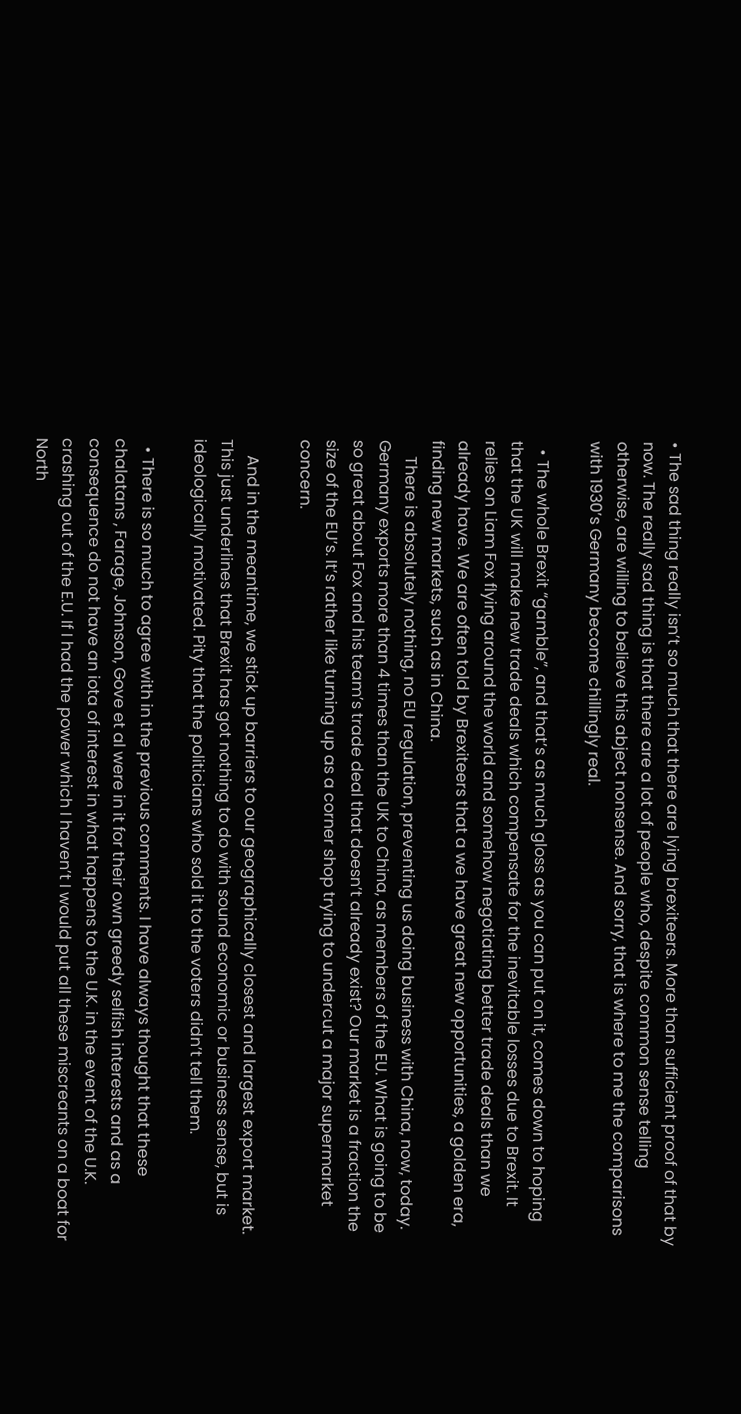• The sad thing really isn’t so much that there are lying brexiteers. More than sufficient proof of that by now. The really sad thing is that there are a lot of people who, despite common sense telling otherwise, are willing to believe this abject nonsense. And sorry, that is where to me the comparisons with 1930’s Germany become chillingly real.

  • The whole Brexit “gamble”, and that’s as much gloss as you can put on it, comes down to hoping that the UK will make new trade deals which compensate for the inevitable losses due to Brexit. It relies on Liam Fox flying around the world and somehow negotiating better trade deals than we already have. We are often told by Brexiteers that a we have great new opportunities, a golden era, finding new markets, such as in China.
    There is absolutely nothing, no EU regulation, preventing us doing business with China, now, today. Germany exports more than 4 times than the UK to China, as members of the EU. What is going to be so great about Fox and his team’s trade deal that doesn’t already exist? Our market is a fraction the size of the EU’s. It’s rather like turning up as a corner shop trying to undercut a major supermarket concern.

    And in the meantime, we stick up barriers to our geographically closest and largest export market. This just underlines that Brexit has got nothing to do with sound economic or business sense, but is ideologically motivated. Pity that the politicians who sold it to the voters didn’t tell them.

  • There is so much to agree with in the previous comments. I have always thought that these chalatans , Farage, Johnson, Gove et al were in it for their own greedy selfish interests and as a consequence do not have an iota of interest in what happens to the U.K. in the event of the U.K. crashing out of the E.U. If I had the power which I haven’t I would put all these miscreants on a boat for North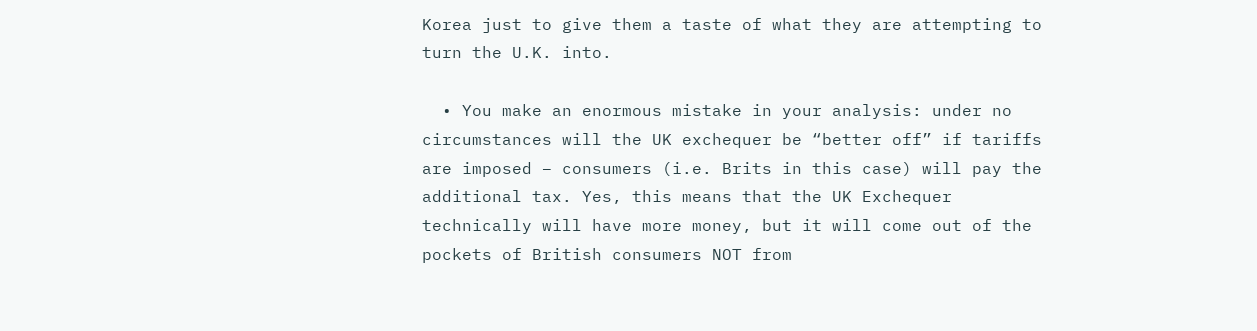Korea just to give them a taste of what they are attempting to turn the U.K. into.

  • You make an enormous mistake in your analysis: under no circumstances will the UK exchequer be “better off” if tariffs are imposed – consumers (i.e. Brits in this case) will pay the additional tax. Yes, this means that the UK Exchequer technically will have more money, but it will come out of the pockets of British consumers NOT from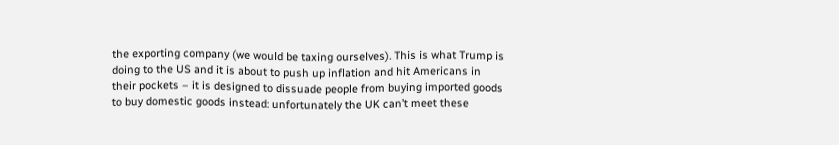the exporting company (we would be taxing ourselves). This is what Trump is doing to the US and it is about to push up inflation and hit Americans in their pockets – it is designed to dissuade people from buying imported goods to buy domestic goods instead: unfortunately the UK can’t meet these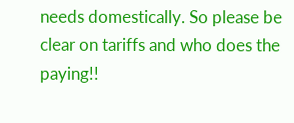needs domestically. So please be clear on tariffs and who does the paying!!